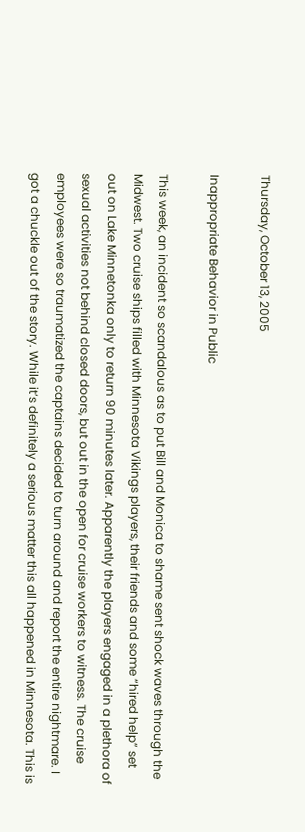Thursday, October 13, 2005

Inappropriate Behavior in Public

This week, an incident so scandalous as to put Bill and Monica to shame sent shock waves through the Midwest. Two cruise ships filled with Minnesota Vikings players, their friends and some “hired help” set out on Lake Minnetonka only to return 90 minutes later. Apparently the players engaged in a plethora of sexual activities not behind closed doors, but out in the open for cruise workers to witness. The cruise employees were so traumatized the captains decided to turn around and report the entire nightmare. I got a chuckle out of the story. While it’s definitely a serious matter this all happened in Minnesota. This is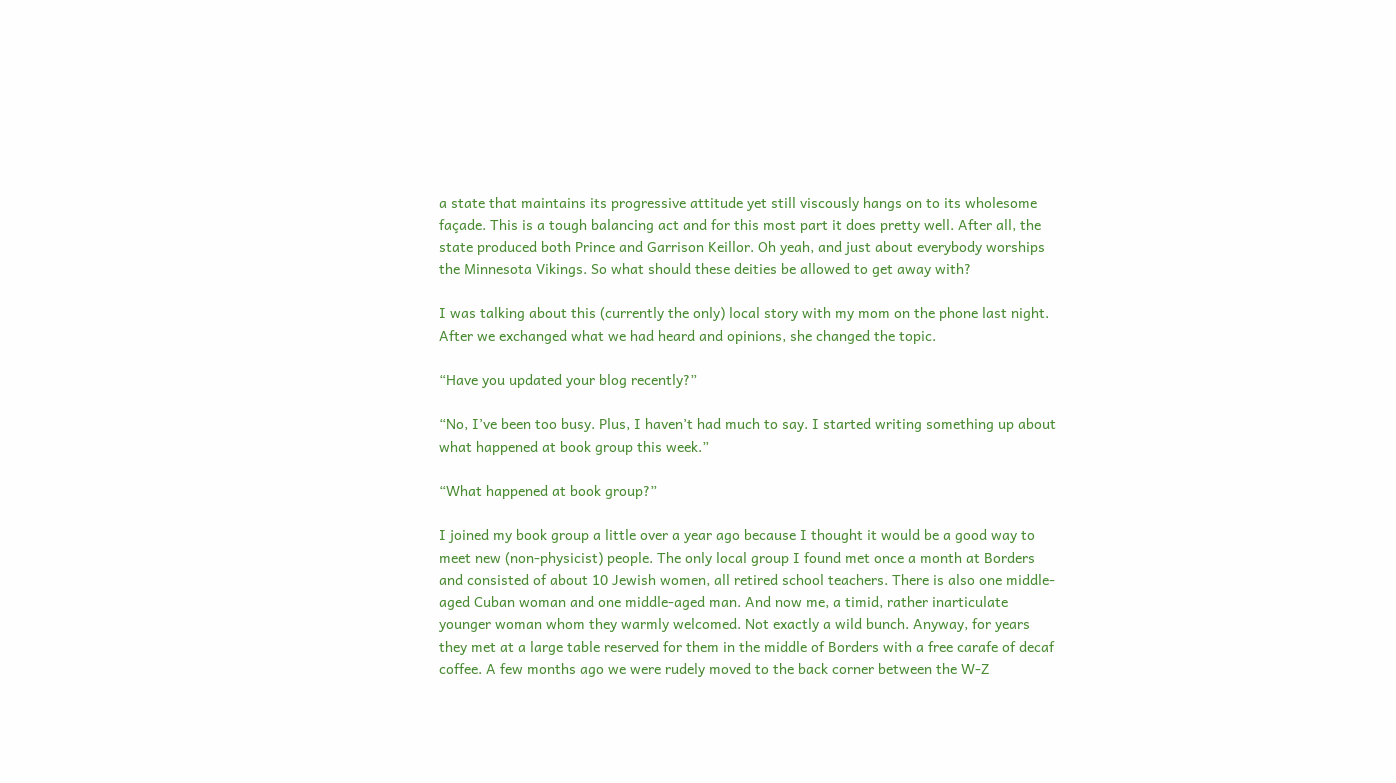a state that maintains its progressive attitude yet still viscously hangs on to its wholesome façade. This is a tough balancing act and for this most part it does pretty well. After all, the state produced both Prince and Garrison Keillor. Oh yeah, and just about everybody worships the Minnesota Vikings. So what should these deities be allowed to get away with?

I was talking about this (currently the only) local story with my mom on the phone last night. After we exchanged what we had heard and opinions, she changed the topic.

“Have you updated your blog recently?”

“No, I’ve been too busy. Plus, I haven’t had much to say. I started writing something up about what happened at book group this week.”

“What happened at book group?”

I joined my book group a little over a year ago because I thought it would be a good way to meet new (non-physicist) people. The only local group I found met once a month at Borders and consisted of about 10 Jewish women, all retired school teachers. There is also one middle-aged Cuban woman and one middle-aged man. And now me, a timid, rather inarticulate younger woman whom they warmly welcomed. Not exactly a wild bunch. Anyway, for years they met at a large table reserved for them in the middle of Borders with a free carafe of decaf coffee. A few months ago we were rudely moved to the back corner between the W-Z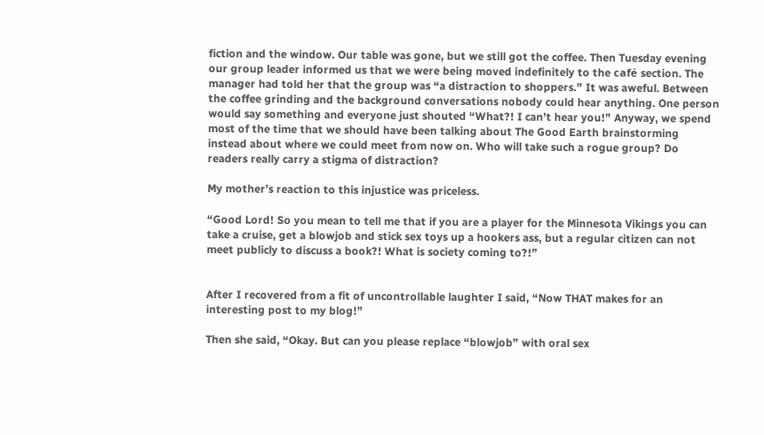fiction and the window. Our table was gone, but we still got the coffee. Then Tuesday evening our group leader informed us that we were being moved indefinitely to the café section. The manager had told her that the group was “a distraction to shoppers.” It was aweful. Between the coffee grinding and the background conversations nobody could hear anything. One person would say something and everyone just shouted “What?! I can’t hear you!” Anyway, we spend most of the time that we should have been talking about The Good Earth brainstorming instead about where we could meet from now on. Who will take such a rogue group? Do readers really carry a stigma of distraction?

My mother’s reaction to this injustice was priceless.

“Good Lord! So you mean to tell me that if you are a player for the Minnesota Vikings you can take a cruise, get a blowjob and stick sex toys up a hookers ass, but a regular citizen can not meet publicly to discuss a book?! What is society coming to?!”


After I recovered from a fit of uncontrollable laughter I said, “Now THAT makes for an interesting post to my blog!”

Then she said, “Okay. But can you please replace “blowjob” with oral sex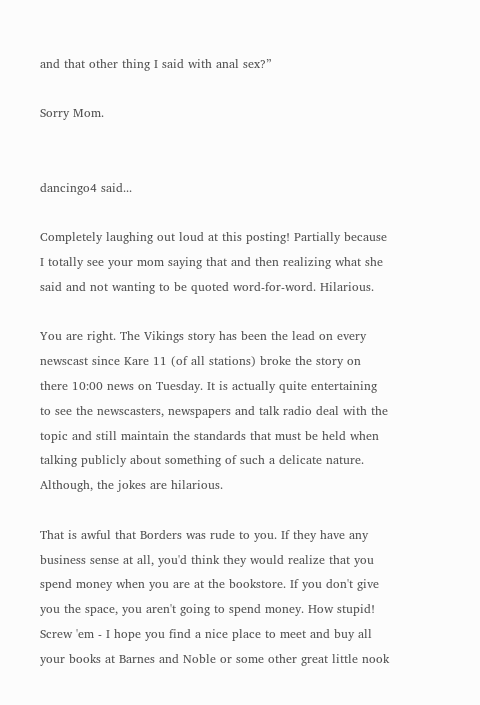and that other thing I said with anal sex?”

Sorry Mom.


dancingo4 said...

Completely laughing out loud at this posting! Partially because I totally see your mom saying that and then realizing what she said and not wanting to be quoted word-for-word. Hilarious.

You are right. The Vikings story has been the lead on every newscast since Kare 11 (of all stations) broke the story on there 10:00 news on Tuesday. It is actually quite entertaining to see the newscasters, newspapers and talk radio deal with the topic and still maintain the standards that must be held when talking publicly about something of such a delicate nature. Although, the jokes are hilarious.

That is awful that Borders was rude to you. If they have any business sense at all, you'd think they would realize that you spend money when you are at the bookstore. If you don't give you the space, you aren't going to spend money. How stupid! Screw 'em - I hope you find a nice place to meet and buy all your books at Barnes and Noble or some other great little nook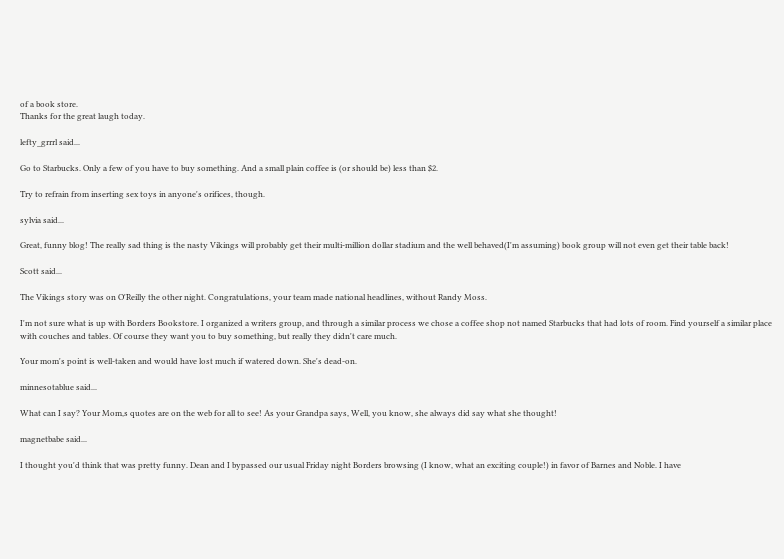of a book store.
Thanks for the great laugh today.

lefty_grrrl said...

Go to Starbucks. Only a few of you have to buy something. And a small plain coffee is (or should be) less than $2.

Try to refrain from inserting sex toys in anyone's orifices, though.

sylvia said...

Great, funny blog! The really sad thing is the nasty Vikings will probably get their multi-million dollar stadium and the well behaved(I'm assuming) book group will not even get their table back!

Scott said...

The Vikings story was on O'Reilly the other night. Congratulations, your team made national headlines, without Randy Moss.

I'm not sure what is up with Borders Bookstore. I organized a writers group, and through a similar process we chose a coffee shop not named Starbucks that had lots of room. Find yourself a similar place with couches and tables. Of course they want you to buy something, but really they didn't care much.

Your mom's point is well-taken and would have lost much if watered down. She's dead-on.

minnesotablue said...

What can I say? Your Mom,s quotes are on the web for all to see! As your Grandpa says, Well, you know, she always did say what she thought!

magnetbabe said...

I thought you'd think that was pretty funny. Dean and I bypassed our usual Friday night Borders browsing (I know, what an exciting couple!) in favor of Barnes and Noble. I have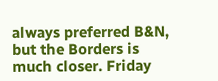always preferred B&N, but the Borders is much closer. Friday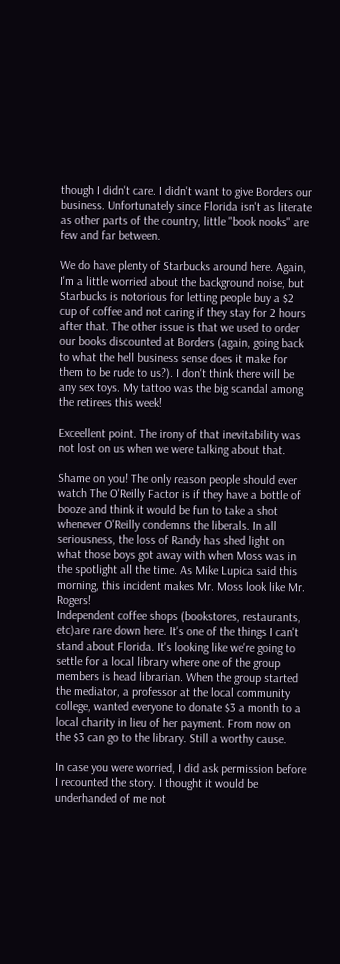though I didn't care. I didn't want to give Borders our business. Unfortunately since Florida isn't as literate as other parts of the country, little "book nooks" are few and far between.

We do have plenty of Starbucks around here. Again, I'm a little worried about the background noise, but Starbucks is notorious for letting people buy a $2 cup of coffee and not caring if they stay for 2 hours after that. The other issue is that we used to order our books discounted at Borders (again, going back to what the hell business sense does it make for them to be rude to us?). I don't think there will be any sex toys. My tattoo was the big scandal among the retirees this week!

Exceellent point. The irony of that inevitability was not lost on us when we were talking about that.

Shame on you! The only reason people should ever watch The O'Reilly Factor is if they have a bottle of booze and think it would be fun to take a shot whenever O'Reilly condemns the liberals. In all seriousness, the loss of Randy has shed light on what those boys got away with when Moss was in the spotlight all the time. As Mike Lupica said this morning, this incident makes Mr. Moss look like Mr. Rogers!
Independent coffee shops (bookstores, restaurants, etc)are rare down here. It's one of the things I can't stand about Florida. It's looking like we're going to settle for a local library where one of the group members is head librarian. When the group started the mediator, a professor at the local community college, wanted everyone to donate $3 a month to a local charity in lieu of her payment. From now on the $3 can go to the library. Still a worthy cause.

In case you were worried, I did ask permission before I recounted the story. I thought it would be underhanded of me not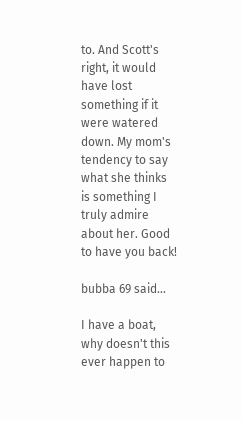to. And Scott's right, it would have lost something if it were watered down. My mom's tendency to say what she thinks is something I truly admire about her. Good to have you back!

bubba 69 said...

I have a boat, why doesn't this ever happen to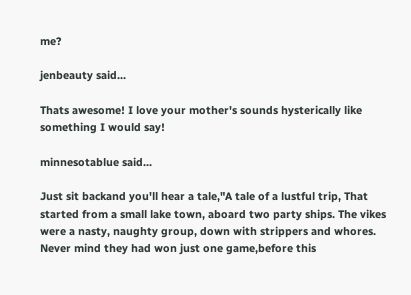me?

jenbeauty said...

Thats awesome! I love your mother's sounds hysterically like something I would say!

minnesotablue said...

Just sit backand you'll hear a tale,"A tale of a lustful trip, That started from a small lake town, aboard two party ships. The vikes were a nasty, naughty group, down with strippers and whores. Never mind they had won just one game,before this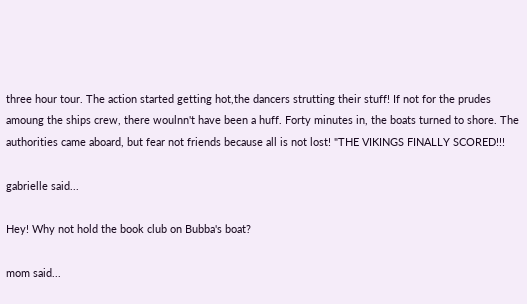three hour tour. The action started getting hot,the dancers strutting their stuff! If not for the prudes amoung the ships crew, there woulnn't have been a huff. Forty minutes in, the boats turned to shore. The authorities came aboard, but fear not friends because all is not lost! "THE VIKINGS FINALLY SCORED!!!

gabrielle said...

Hey! Why not hold the book club on Bubba's boat?

mom said...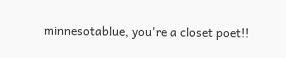minnesotablue, you're a closet poet!!